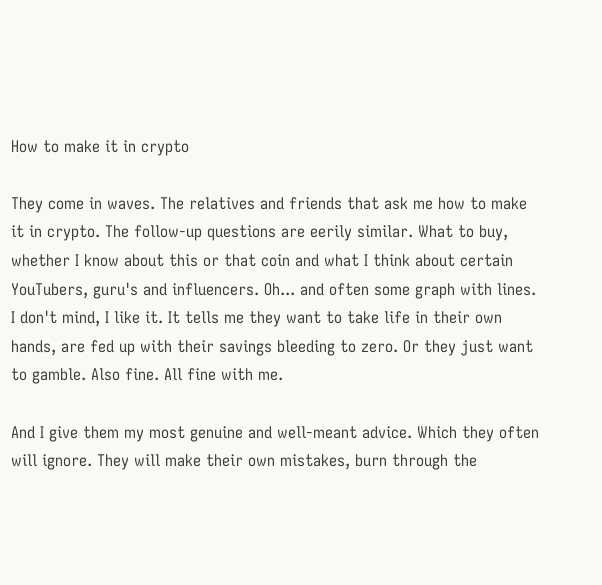How to make it in crypto

They come in waves. The relatives and friends that ask me how to make it in crypto. The follow-up questions are eerily similar. What to buy, whether I know about this or that coin and what I think about certain YouTubers, guru's and influencers. Oh... and often some graph with lines. I don't mind, I like it. It tells me they want to take life in their own hands, are fed up with their savings bleeding to zero. Or they just want to gamble. Also fine. All fine with me.

And I give them my most genuine and well-meant advice. Which they often will ignore. They will make their own mistakes, burn through the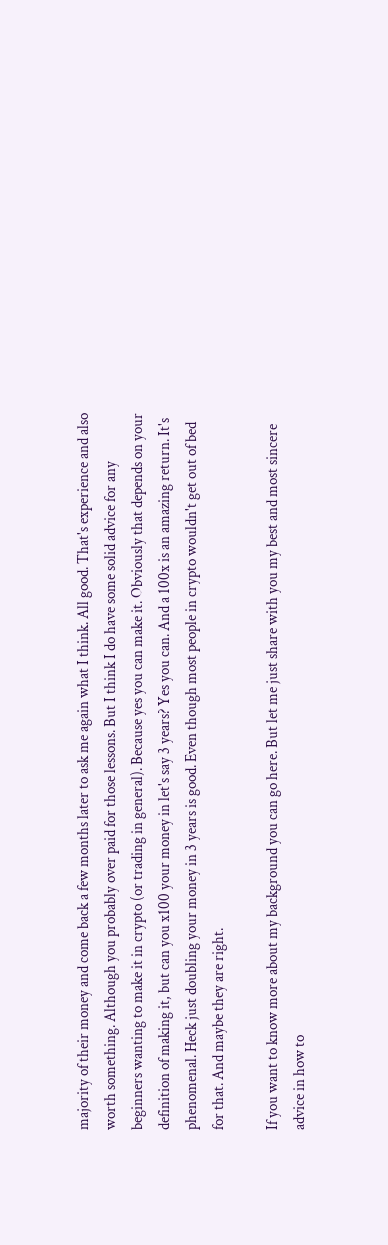majority of their money and come back a few months later to ask me again what I think. All good. That's experience and also worth something. Although you probably over paid for those lessons. But I think I do have some solid advice for any beginners wanting to make it in crypto (or trading in general). Because yes you can make it. Obviously that depends on your definition of making it, but can you x100 your money in let's say 3 years? Yes you can. And a 100x is an amazing return. It's phenomenal. Heck just doubling your money in 3 years is good. Even though most people in crypto wouldn't get out of bed for that. And maybe they are right.

If you want to know more about my background you can go here. But let me just share with you my best and most sincere advice in how to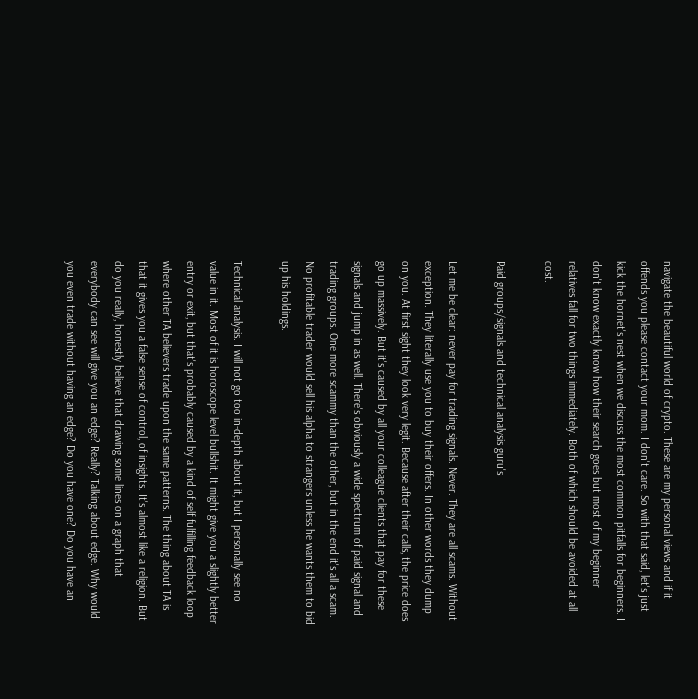navigate the beautiful world of crypto. These are my personal views and if it offends you please contact your mom. I don't care. So with that said, let's just kick the hornet's nest when we discuss the most common pitfalls for beginners. I don't know exactly know how their search goes but most of my beginner relatives fall for two things immediately. Both of which should be avoided at all cost.

Paid groups/signals and technical analysis guru's

Let me be clear: never pay for trading signals. Never. They are all scams. Without exception. They literally use you to buy their offers. In other words they dump on you. At first sight they look very legit. Because after their calls, the price does go up massively. But it's caused by all your colleague clients that pay for these signals and jump in as well. There's obviously a wide spectrum of paid signal and trading groups. One more scammy than the other, but in the end it's all a scam. No profitable trader would sell his alpha to strangers unless he wants them to bid up his holdings.

Technical analysis. I will not go too in-depth about it, but I personally see no value in it. Most of it is horoscope level bullshit. It might give you a slightly better entry or exit, but that's probably caused by a kind of self fulfilling feedback loop where other TA believers trade upon the same patterns. The thing about TA is that it gives you a false sense of control, of insights. It's almost like a religion. But do you really, honestly believe that drawing some lines on a graph that everybody can see will give you an edge? Really? Talking about edge. Why would you even trade without having an edge? Do you have one? Do you have an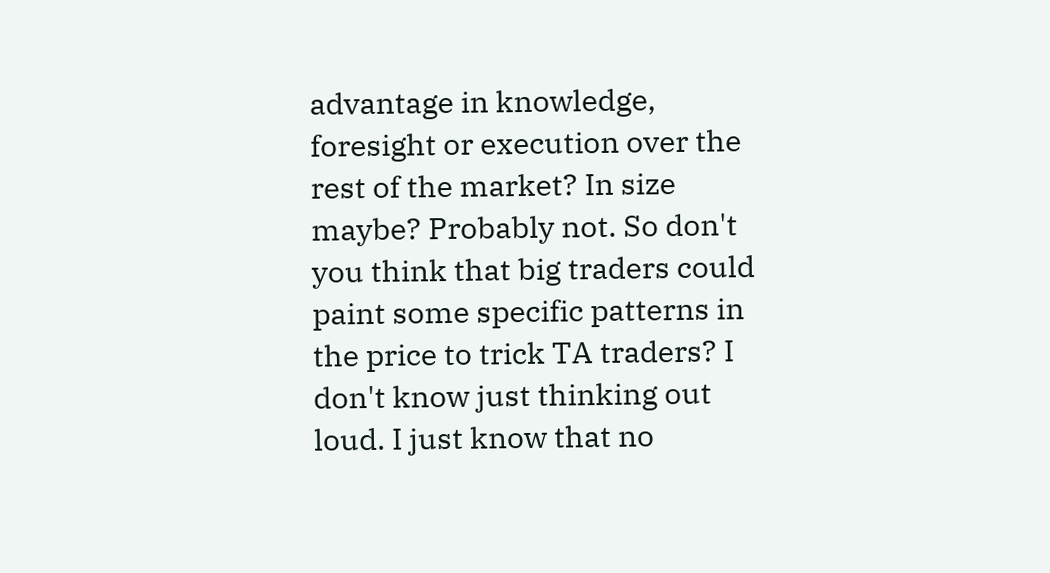advantage in knowledge, foresight or execution over the rest of the market? In size maybe? Probably not. So don't you think that big traders could paint some specific patterns in the price to trick TA traders? I don't know just thinking out loud. I just know that no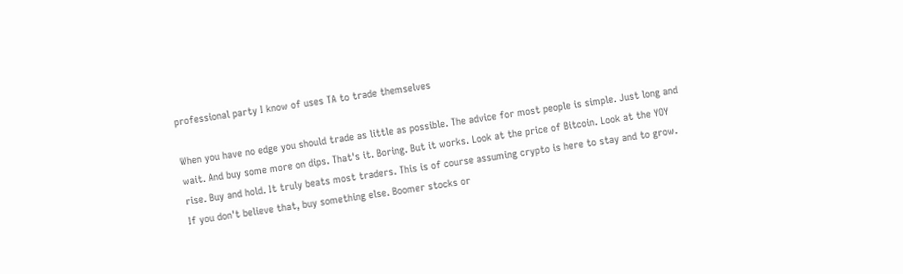professional party I know of uses TA to trade themselves

When you have no edge you should trade as little as possible. The advice for most people is simple. Just long and wait. And buy some more on dips. That's it. Boring. But it works. Look at the price of Bitcoin. Look at the YOY rise. Buy and hold. It truly beats most traders. This is of course assuming crypto is here to stay and to grow. If you don't believe that, buy something else. Boomer stocks or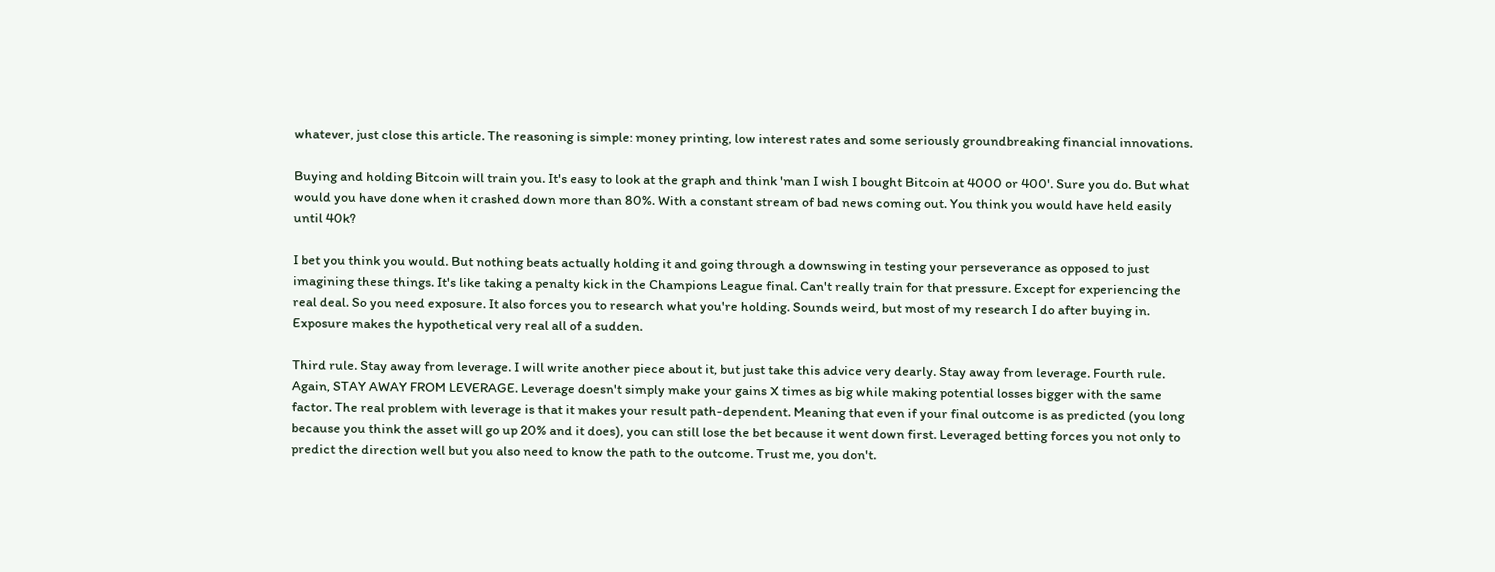whatever, just close this article. The reasoning is simple: money printing, low interest rates and some seriously groundbreaking financial innovations.

Buying and holding Bitcoin will train you. It's easy to look at the graph and think 'man I wish I bought Bitcoin at 4000 or 400'. Sure you do. But what would you have done when it crashed down more than 80%. With a constant stream of bad news coming out. You think you would have held easily until 40k?

I bet you think you would. But nothing beats actually holding it and going through a downswing in testing your perseverance as opposed to just imagining these things. It's like taking a penalty kick in the Champions League final. Can't really train for that pressure. Except for experiencing the real deal. So you need exposure. It also forces you to research what you're holding. Sounds weird, but most of my research I do after buying in. Exposure makes the hypothetical very real all of a sudden.

Third rule. Stay away from leverage. I will write another piece about it, but just take this advice very dearly. Stay away from leverage. Fourth rule. Again, STAY AWAY FROM LEVERAGE. Leverage doesn't simply make your gains X times as big while making potential losses bigger with the same factor. The real problem with leverage is that it makes your result path-dependent. Meaning that even if your final outcome is as predicted (you long because you think the asset will go up 20% and it does), you can still lose the bet because it went down first. Leveraged betting forces you not only to predict the direction well but you also need to know the path to the outcome. Trust me, you don't.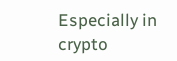Especially in crypto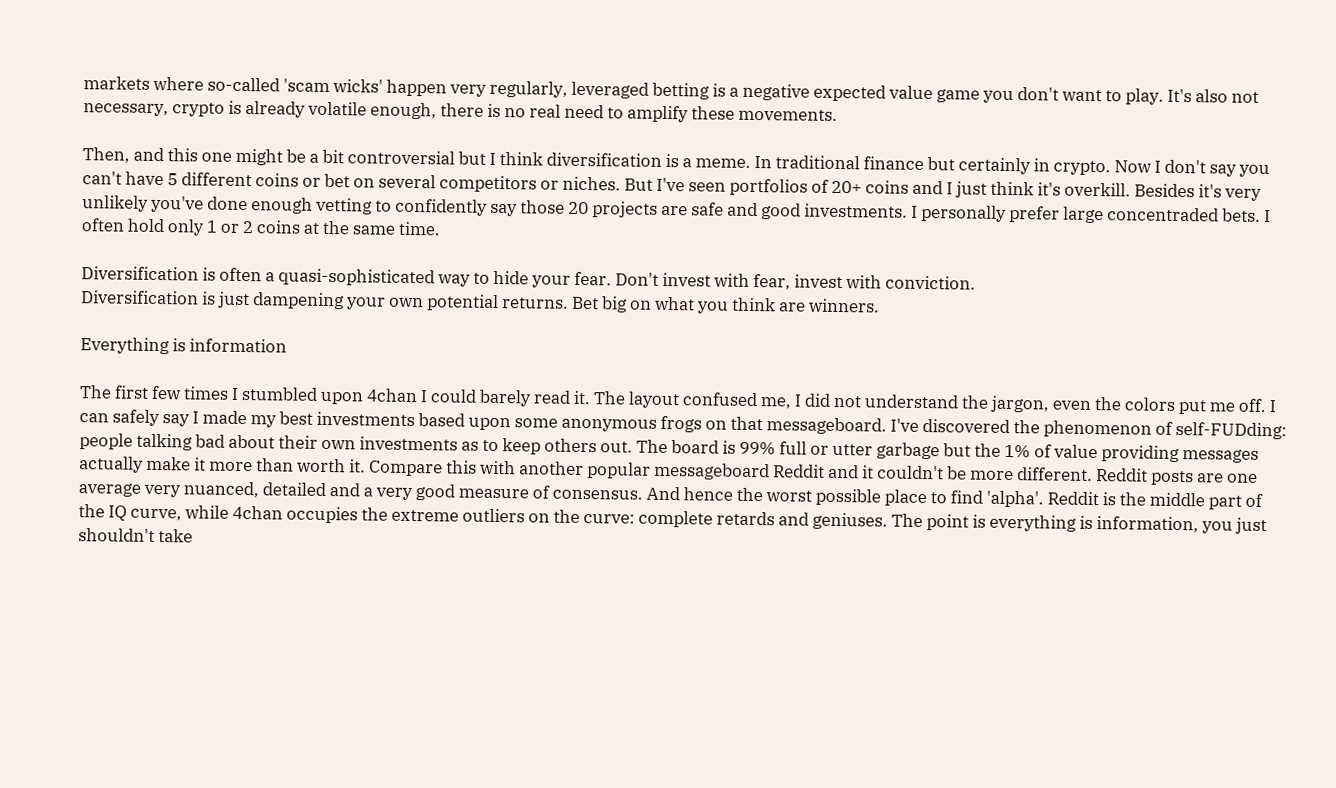markets where so-called 'scam wicks' happen very regularly, leveraged betting is a negative expected value game you don't want to play. It's also not necessary, crypto is already volatile enough, there is no real need to amplify these movements.

Then, and this one might be a bit controversial but I think diversification is a meme. In traditional finance but certainly in crypto. Now I don't say you can't have 5 different coins or bet on several competitors or niches. But I've seen portfolios of 20+ coins and I just think it's overkill. Besides it's very unlikely you've done enough vetting to confidently say those 20 projects are safe and good investments. I personally prefer large concentraded bets. I often hold only 1 or 2 coins at the same time.

Diversification is often a quasi-sophisticated way to hide your fear. Don't invest with fear, invest with conviction.
Diversification is just dampening your own potential returns. Bet big on what you think are winners.

Everything is information

The first few times I stumbled upon 4chan I could barely read it. The layout confused me, I did not understand the jargon, even the colors put me off. I can safely say I made my best investments based upon some anonymous frogs on that messageboard. I've discovered the phenomenon of self-FUDding: people talking bad about their own investments as to keep others out. The board is 99% full or utter garbage but the 1% of value providing messages actually make it more than worth it. Compare this with another popular messageboard Reddit and it couldn't be more different. Reddit posts are one average very nuanced, detailed and a very good measure of consensus. And hence the worst possible place to find 'alpha'. Reddit is the middle part of the IQ curve, while 4chan occupies the extreme outliers on the curve: complete retards and geniuses. The point is everything is information, you just shouldn't take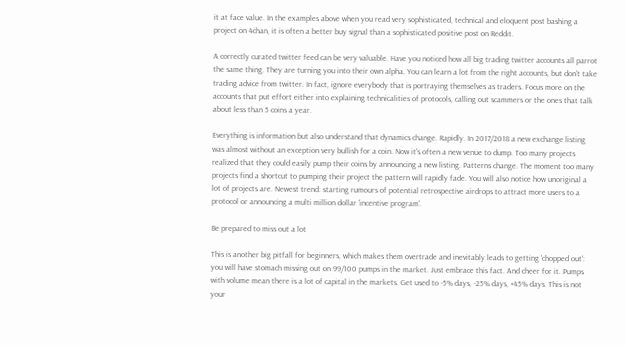it at face value. In the examples above when you read very sophisticated, technical and eloquent post bashing a project on 4chan, it is often a better buy signal than a sophisticated positive post on Reddit.

A correctly curated twitter feed can be very valuable. Have you noticed how all big trading twitter accounts all parrot the same thing. They are turning you into their own alpha. You can learn a lot from the right accounts, but don't take trading advice from twitter. In fact, ignore everybody that is portraying themselves as traders. Focus more on the accounts that put effort either into explaining technicalities of protocols, calling out scammers or the ones that talk about less than 5 coins a year.

Everything is information but also understand that dynamics change. Rapidly. In 2017/2018 a new exchange listing was almost without an exception very bullish for a coin. Now it's often a new venue to dump. Too many projects realized that they could easily pump their coins by announcing a new listing. Patterns change. The moment too many projects find a shortcut to pumping their project the pattern will rapidly fade. You will also notice how unoriginal a lot of projects are. Newest trend: starting rumours of potential retrospective airdrops to attract more users to a protocol or announcing a multi million dollar 'incentive program'.

Be prepared to miss out a lot

This is another big pitfall for beginners, which makes them overtrade and inevitably leads to getting 'chopped out': you will have stomach missing out on 99/100 pumps in the market. Just embrace this fact. And cheer for it. Pumps with volume mean there is a lot of capital in the markets. Get used to -5% days, -25% days, +45% days. This is not your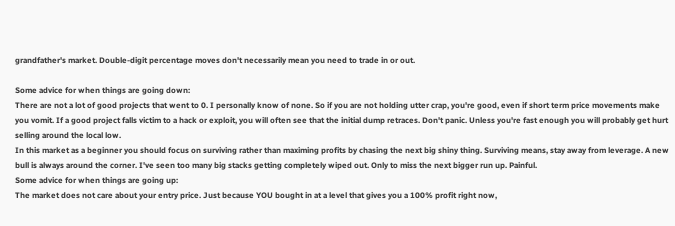grandfather's market. Double-digit percentage moves don't necessarily mean you need to trade in or out.

Some advice for when things are going down:
There are not a lot of good projects that went to 0. I personally know of none. So if you are not holding utter crap, you're good, even if short term price movements make you vomit. If a good project falls victim to a hack or exploit, you will often see that the initial dump retraces. Don't panic. Unless you're fast enough you will probably get hurt selling around the local low.
In this market as a beginner you should focus on surviving rather than maximing profits by chasing the next big shiny thing. Surviving means, stay away from leverage. A new bull is always around the corner. I've seen too many big stacks getting completely wiped out. Only to miss the next bigger run up. Painful.
Some advice for when things are going up:
The market does not care about your entry price. Just because YOU bought in at a level that gives you a 100% profit right now,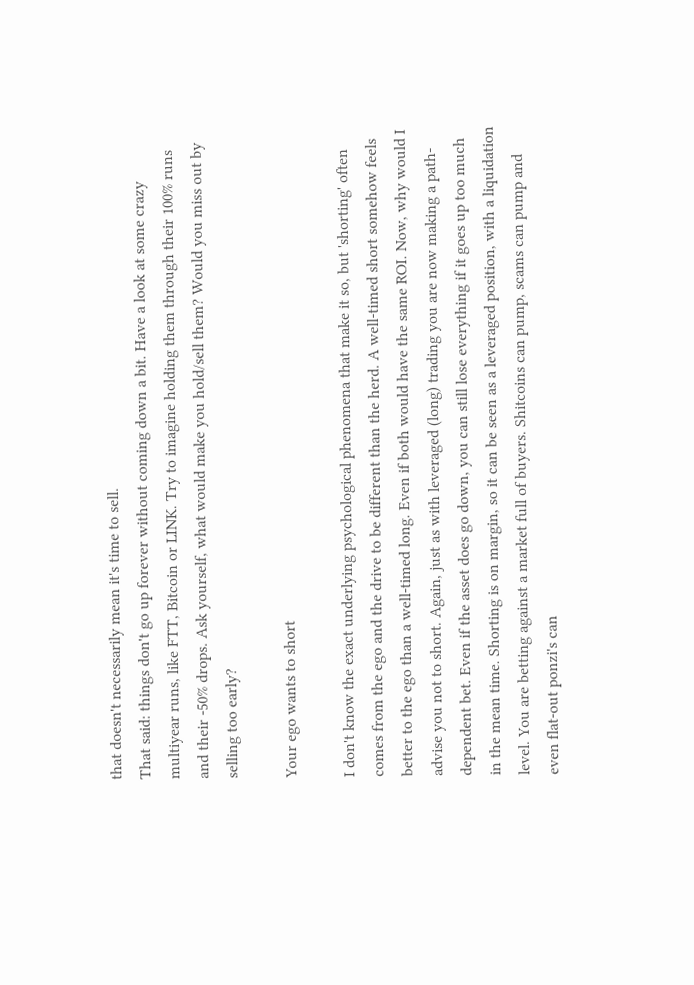that doesn't necessarily mean it's time to sell.
That said: things don't go up forever without coming down a bit. Have a look at some crazy multiyear runs, like FTT, Bitcoin or LINK. Try to imagine holding them through their 100% runs and their -50% drops. Ask yourself, what would make you hold/sell them? Would you miss out by selling too early?

Your ego wants to short

I don't know the exact underlying psychological phenomena that make it so, but 'shorting' often comes from the ego and the drive to be different than the herd. A well-timed short somehow feels better to the ego than a well-timed long. Even if both would have the same ROI. Now, why would I advise you not to short. Again, just as with leveraged (long) trading you are now making a path-dependent bet. Even if the asset does go down, you can still lose everything if it goes up too much in the mean time. Shorting is on margin, so it can be seen as a leveraged position, with a liquidation level. You are betting against a market full of buyers. Shitcoins can pump, scams can pump and even flat-out ponzi's can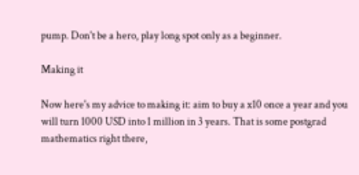pump. Don't be a hero, play long spot only as a beginner.

Making it

Now here's my advice to making it: aim to buy a x10 once a year and you will turn 1000 USD into 1 million in 3 years. That is some postgrad mathematics right there,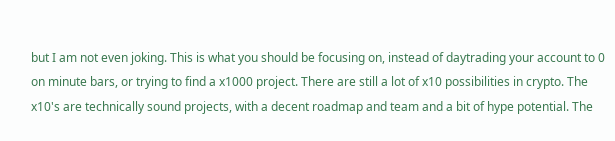but I am not even joking. This is what you should be focusing on, instead of daytrading your account to 0 on minute bars, or trying to find a x1000 project. There are still a lot of x10 possibilities in crypto. The x10's are technically sound projects, with a decent roadmap and team and a bit of hype potential. The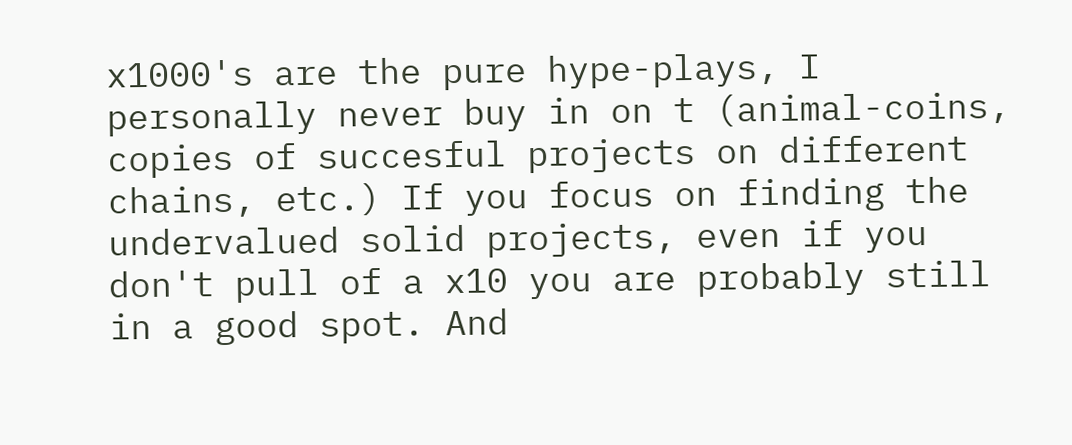x1000's are the pure hype-plays, I personally never buy in on t (animal-coins, copies of succesful projects on different chains, etc.) If you focus on finding the undervalued solid projects, even if you don't pull of a x10 you are probably still in a good spot. And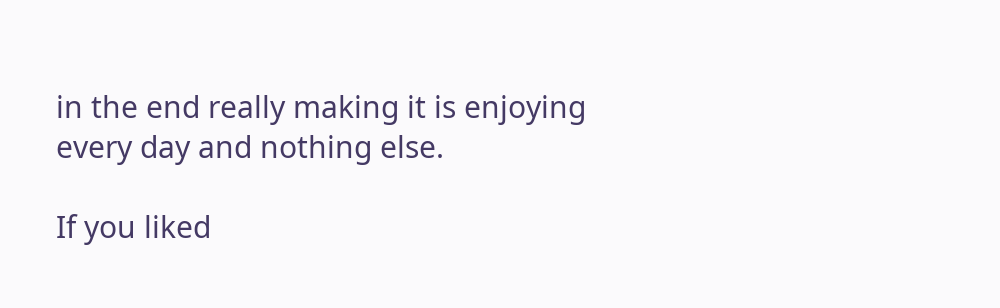in the end really making it is enjoying every day and nothing else.

If you liked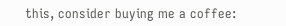this, consider buying me a coffee: